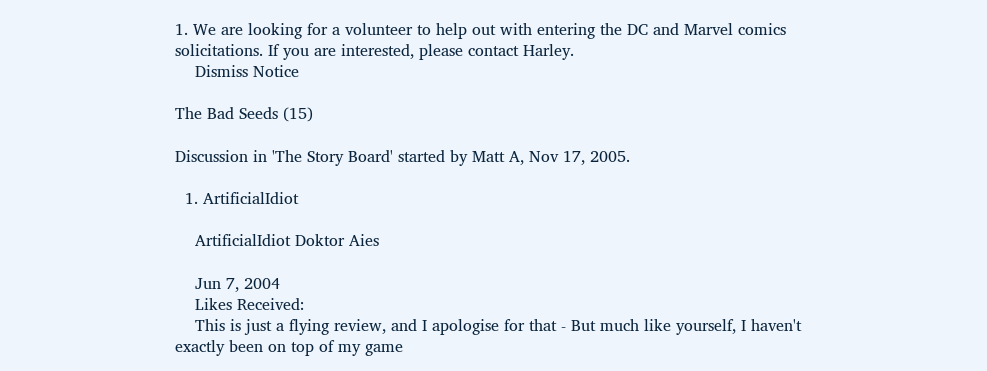1. We are looking for a volunteer to help out with entering the DC and Marvel comics solicitations. If you are interested, please contact Harley.
    Dismiss Notice

The Bad Seeds (15)

Discussion in 'The Story Board' started by Matt A, Nov 17, 2005.

  1. ArtificialIdiot

    ArtificialIdiot Doktor Aies

    Jun 7, 2004
    Likes Received:
    This is just a flying review, and I apologise for that - But much like yourself, I haven't exactly been on top of my game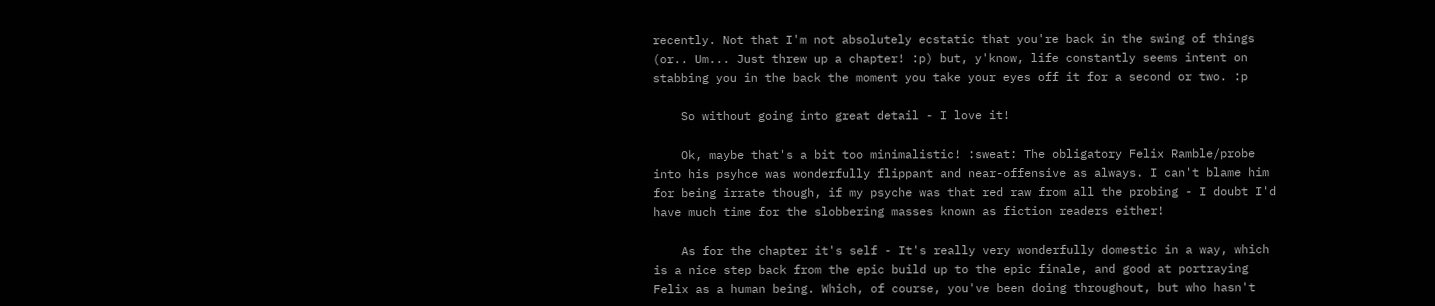recently. Not that I'm not absolutely ecstatic that you're back in the swing of things (or.. Um... Just threw up a chapter! :p) but, y'know, life constantly seems intent on stabbing you in the back the moment you take your eyes off it for a second or two. :p

    So without going into great detail - I love it!

    Ok, maybe that's a bit too minimalistic! :sweat: The obligatory Felix Ramble/probe into his psyhce was wonderfully flippant and near-offensive as always. I can't blame him for being irrate though, if my psyche was that red raw from all the probing - I doubt I'd have much time for the slobbering masses known as fiction readers either!

    As for the chapter it's self - It's really very wonderfully domestic in a way, which is a nice step back from the epic build up to the epic finale, and good at portraying Felix as a human being. Which, of course, you've been doing throughout, but who hasn't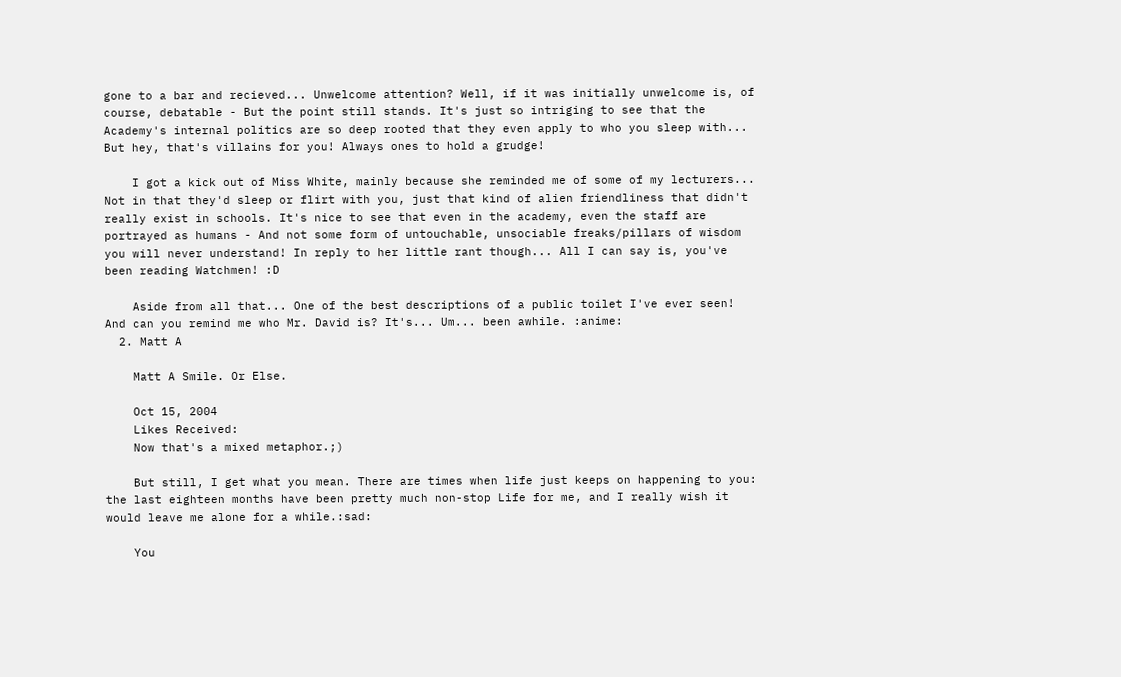gone to a bar and recieved... Unwelcome attention? Well, if it was initially unwelcome is, of course, debatable - But the point still stands. It's just so intriging to see that the Academy's internal politics are so deep rooted that they even apply to who you sleep with... But hey, that's villains for you! Always ones to hold a grudge!

    I got a kick out of Miss White, mainly because she reminded me of some of my lecturers... Not in that they'd sleep or flirt with you, just that kind of alien friendliness that didn't really exist in schools. It's nice to see that even in the academy, even the staff are portrayed as humans - And not some form of untouchable, unsociable freaks/pillars of wisdom you will never understand! In reply to her little rant though... All I can say is, you've been reading Watchmen! :D

    Aside from all that... One of the best descriptions of a public toilet I've ever seen! And can you remind me who Mr. David is? It's... Um... been awhile. :anime:
  2. Matt A

    Matt A Smile. Or Else.

    Oct 15, 2004
    Likes Received:
    Now that's a mixed metaphor.;)

    But still, I get what you mean. There are times when life just keeps on happening to you: the last eighteen months have been pretty much non-stop Life for me, and I really wish it would leave me alone for a while.:sad:

    You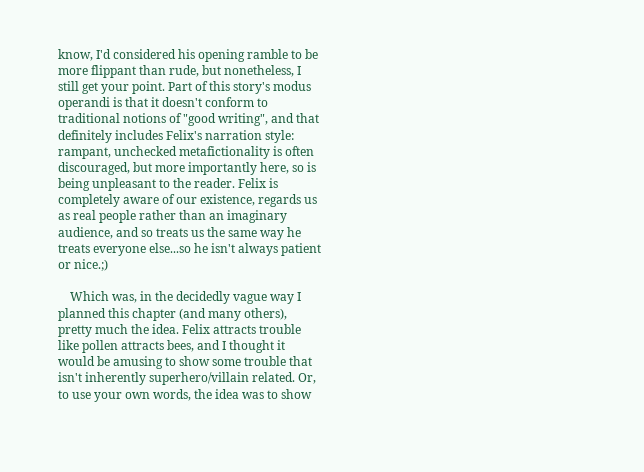know, I'd considered his opening ramble to be more flippant than rude, but nonetheless, I still get your point. Part of this story's modus operandi is that it doesn't conform to traditional notions of "good writing", and that definitely includes Felix's narration style: rampant, unchecked metafictionality is often discouraged, but more importantly here, so is being unpleasant to the reader. Felix is completely aware of our existence, regards us as real people rather than an imaginary audience, and so treats us the same way he treats everyone else...so he isn't always patient or nice.;)

    Which was, in the decidedly vague way I planned this chapter (and many others), pretty much the idea. Felix attracts trouble like pollen attracts bees, and I thought it would be amusing to show some trouble that isn't inherently superhero/villain related. Or, to use your own words, the idea was to show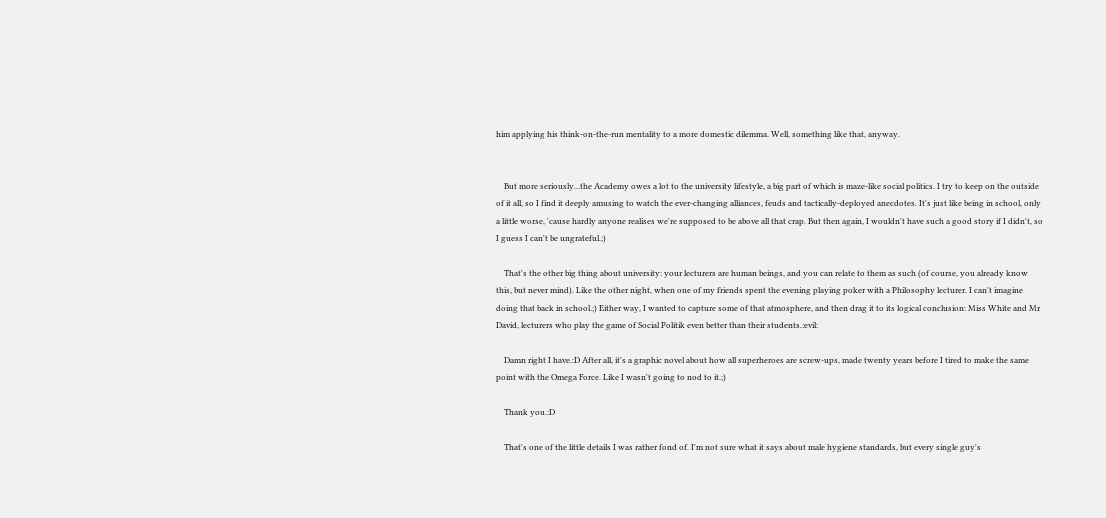him applying his think-on-the-run mentality to a more domestic dilemma. Well, something like that, anyway.


    But more seriously...the Academy owes a lot to the university lifestyle, a big part of which is maze-like social politics. I try to keep on the outside of it all, so I find it deeply amusing to watch the ever-changing alliances, feuds and tactically-deployed anecdotes. It's just like being in school, only a little worse, 'cause hardly anyone realises we're supposed to be above all that crap. But then again, I wouldn't have such a good story if I didn't, so I guess I can't be ungrateful.;)

    That's the other big thing about university: your lecturers are human beings, and you can relate to them as such (of course, you already know this, but never mind). Like the other night, when one of my friends spent the evening playing poker with a Philosophy lecturer. I can't imagine doing that back in school.;) Either way, I wanted to capture some of that atmosphere, and then drag it to its logical conclusion: Miss White and Mr David, lecturers who play the game of Social Politik even better than their students.:evil:

    Damn right I have.:D After all, it's a graphic novel about how all superheroes are screw-ups, made twenty years before I tired to make the same point with the Omega Force. Like I wasn't going to nod to it.;)

    Thank you.:D

    That's one of the little details I was rather fond of. I'm not sure what it says about male hygiene standards, but every single guy's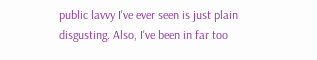public lavvy I've ever seen is just plain disgusting. Also, I've been in far too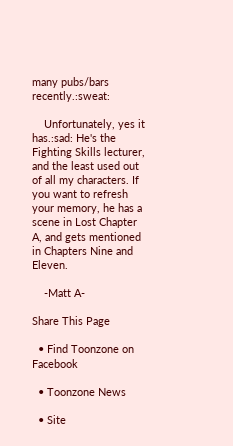many pubs/bars recently.:sweat:

    Unfortunately, yes it has.:sad: He's the Fighting Skills lecturer, and the least used out of all my characters. If you want to refresh your memory, he has a scene in Lost Chapter A, and gets mentioned in Chapters Nine and Eleven.

    -Matt A-

Share This Page

  • Find Toonzone on Facebook

  • Toonzone News

  • Site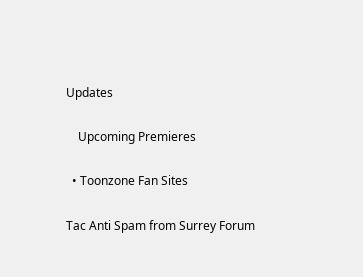Updates

    Upcoming Premieres

  • Toonzone Fan Sites

Tac Anti Spam from Surrey Forum